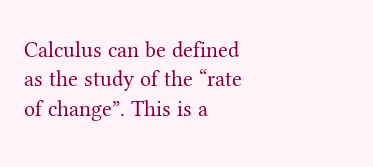Calculus can be defined as the study of the “rate of change”. This is a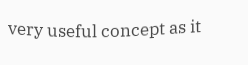very useful concept as it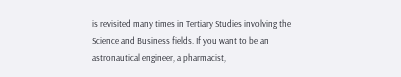is revisited many times in Tertiary Studies involving the Science and Business fields. If you want to be an astronautical engineer, a pharmacist,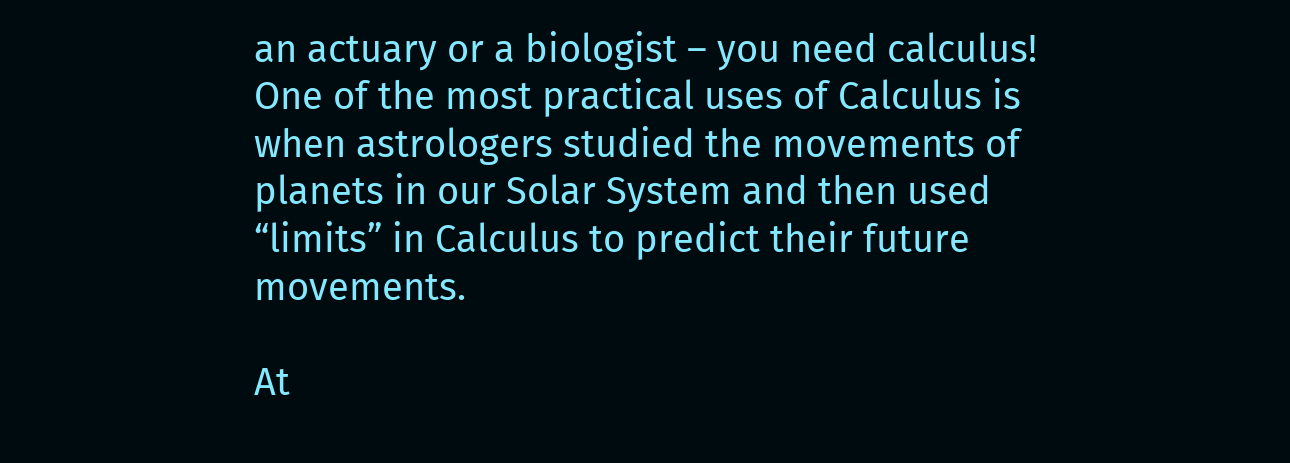an actuary or a biologist – you need calculus! One of the most practical uses of Calculus is when astrologers studied the movements of planets in our Solar System and then used “limits” in Calculus to predict their future movements.

At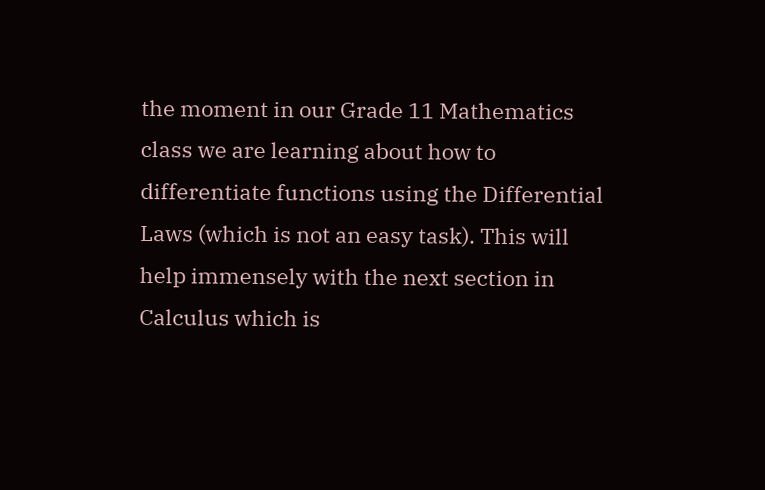the moment in our Grade 11 Mathematics class we are learning about how to differentiate functions using the Differential Laws (which is not an easy task). This will help immensely with the next section in Calculus which is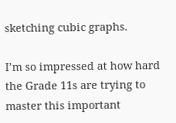sketching cubic graphs.

I’m so impressed at how hard the Grade 11s are trying to master this important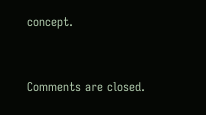concept.



Comments are closed.